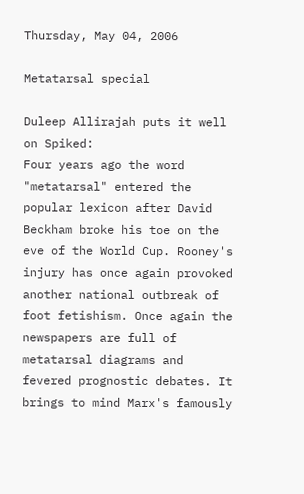Thursday, May 04, 2006

Metatarsal special

Duleep Allirajah puts it well on Spiked:
Four years ago the word "metatarsal" entered the popular lexicon after David Beckham broke his toe on the eve of the World Cup. Rooney's injury has once again provoked another national outbreak of foot fetishism. Once again the newspapers are full of metatarsal diagrams and fevered prognostic debates. It brings to mind Marx's famously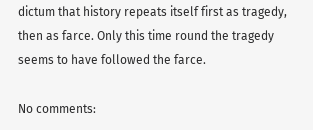dictum that history repeats itself first as tragedy, then as farce. Only this time round the tragedy seems to have followed the farce.

No comments: